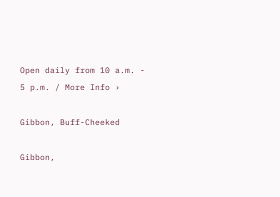Open daily from 10 a.m. - 5 p.m. / More Info ›

Gibbon, Buff-Cheeked

Gibbon,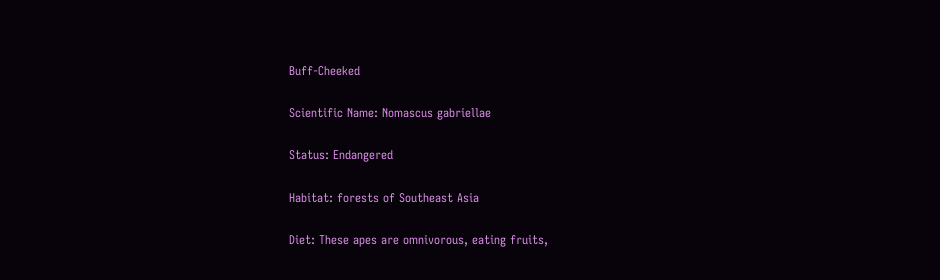Buff-Cheeked

Scientific Name: Nomascus gabriellae

Status: Endangered

Habitat: forests of Southeast Asia

Diet: These apes are omnivorous, eating fruits,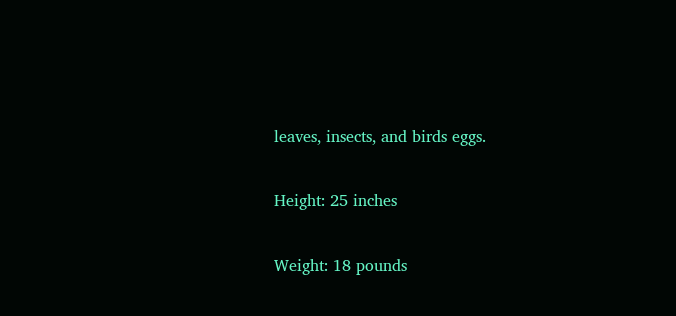leaves, insects, and birds eggs.

Height: 25 inches

Weight: 18 pounds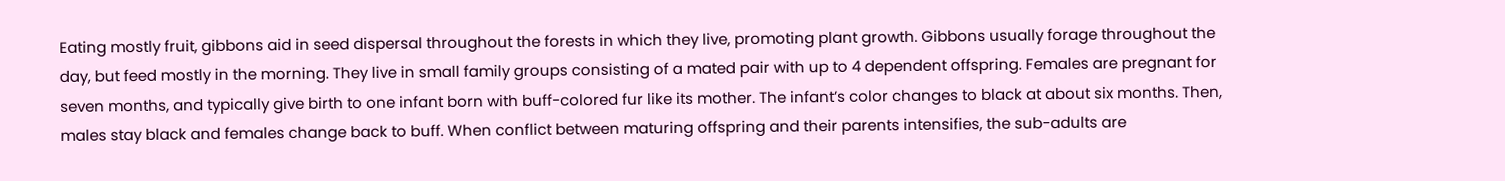Eating mostly fruit, gibbons aid in seed dispersal throughout the forests in which they live, promoting plant growth. Gibbons usually forage throughout the day, but feed mostly in the morning. They live in small family groups consisting of a mated pair with up to 4 dependent offspring. Females are pregnant for seven months, and typically give birth to one infant born with buff-colored fur like its mother. The infant’s color changes to black at about six months. Then, males stay black and females change back to buff. When conflict between maturing offspring and their parents intensifies, the sub-adults are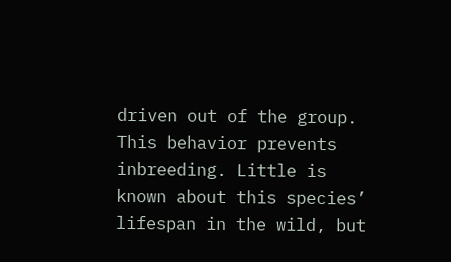driven out of the group. This behavior prevents inbreeding. Little is known about this species’ lifespan in the wild, but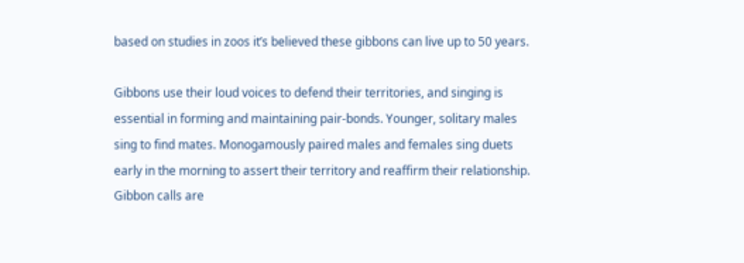based on studies in zoos it’s believed these gibbons can live up to 50 years.

Gibbons use their loud voices to defend their territories, and singing is essential in forming and maintaining pair-bonds. Younger, solitary males sing to find mates. Monogamously paired males and females sing duets early in the morning to assert their territory and reaffirm their relationship. Gibbon calls are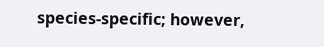species-specific; however,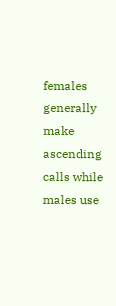females generally make ascending calls while males use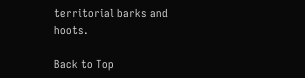territorial barks and hoots.

Back to Top